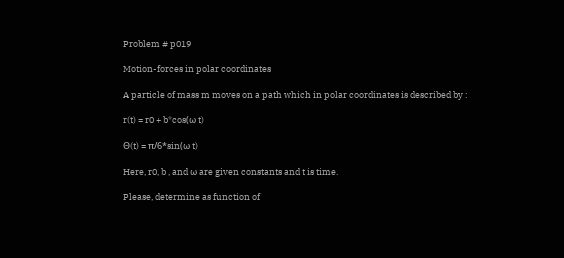Problem # p019

Motion-forces in polar coordinates

A particle of mass m moves on a path which in polar coordinates is described by :

r(t) = r0 + b*cos(ω t)

Θ(t) = π/6*sin(ω t)

Here, r0, b , and ω are given constants and t is time.

Please, determine as function of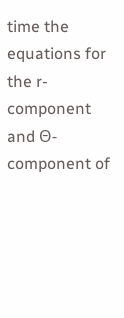time the equations for the r-component and Θ-component of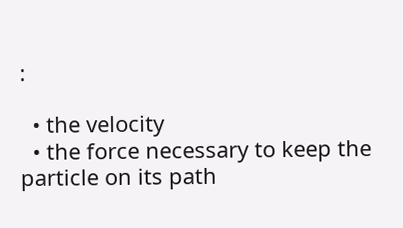:

  • the velocity
  • the force necessary to keep the particle on its path